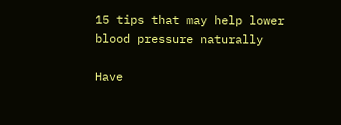15 tips that may help lower blood pressure naturally

Have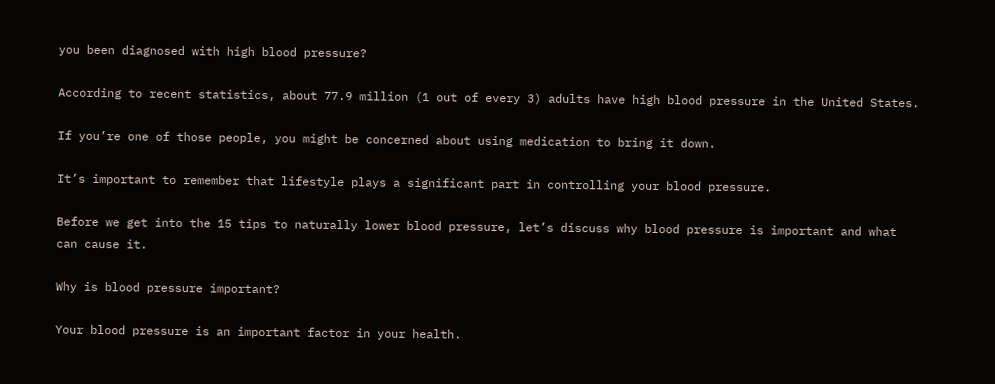you been diagnosed with high blood pressure?

According to recent statistics, about 77.9 million (1 out of every 3) adults have high blood pressure in the United States.

If you’re one of those people, you might be concerned about using medication to bring it down.

It’s important to remember that lifestyle plays a significant part in controlling your blood pressure.

Before we get into the 15 tips to naturally lower blood pressure, let’s discuss why blood pressure is important and what can cause it.

Why is blood pressure important?

Your blood pressure is an important factor in your health.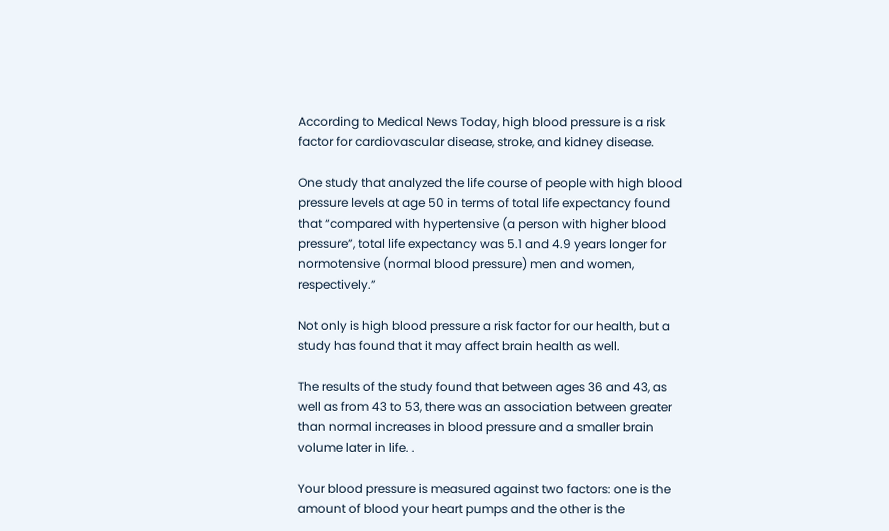According to Medical News Today, high blood pressure is a risk factor for cardiovascular disease, stroke, and kidney disease.

One study that analyzed the life course of people with high blood pressure levels at age 50 in terms of total life expectancy found that “compared with hypertensive (a person with higher blood pressure”, total life expectancy was 5.1 and 4.9 years longer for normotensive (normal blood pressure) men and women, respectively.”

Not only is high blood pressure a risk factor for our health, but a study has found that it may affect brain health as well.

The results of the study found that between ages 36 and 43, as well as from 43 to 53, there was an association between greater than normal increases in blood pressure and a smaller brain volume later in life. .

Your blood pressure is measured against two factors: one is the amount of blood your heart pumps and the other is the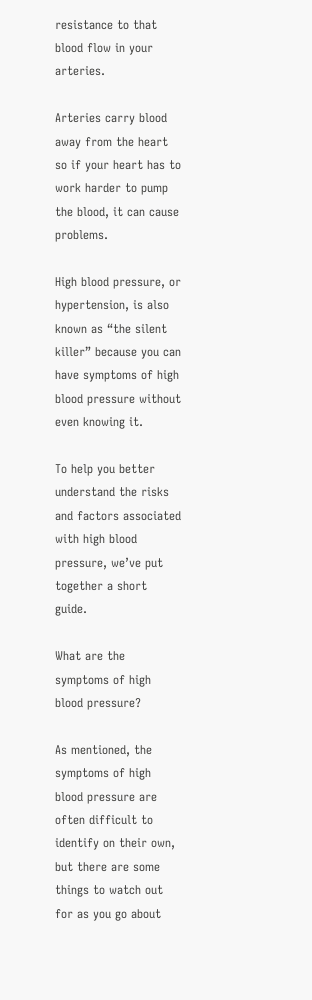resistance to that blood flow in your arteries.

Arteries carry blood away from the heart so if your heart has to work harder to pump the blood, it can cause problems.

High blood pressure, or hypertension, is also known as “the silent killer” because you can have symptoms of high blood pressure without even knowing it.

To help you better understand the risks and factors associated with high blood pressure, we’ve put together a short guide.

What are the symptoms of high blood pressure?

As mentioned, the symptoms of high blood pressure are often difficult to identify on their own, but there are some things to watch out for as you go about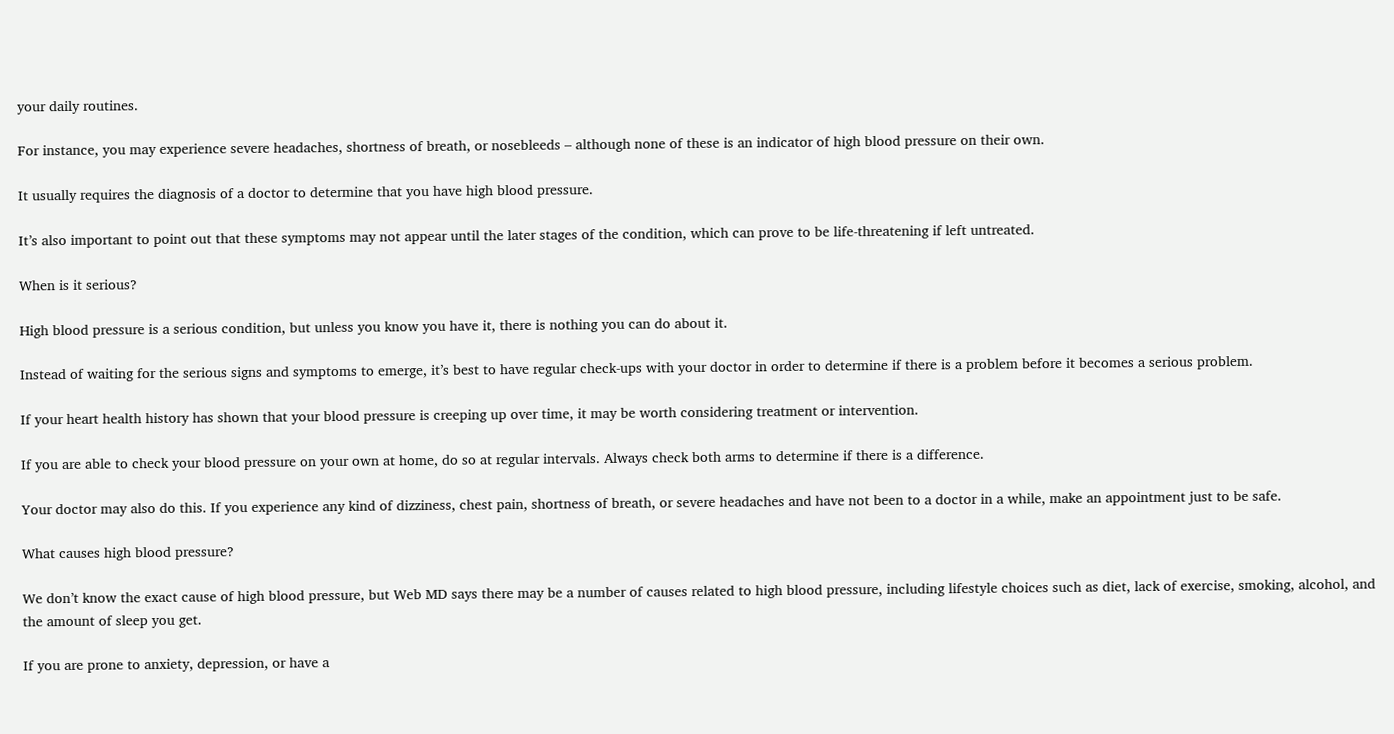your daily routines.

For instance, you may experience severe headaches, shortness of breath, or nosebleeds – although none of these is an indicator of high blood pressure on their own.

It usually requires the diagnosis of a doctor to determine that you have high blood pressure.

It’s also important to point out that these symptoms may not appear until the later stages of the condition, which can prove to be life-threatening if left untreated.

When is it serious?

High blood pressure is a serious condition, but unless you know you have it, there is nothing you can do about it.

Instead of waiting for the serious signs and symptoms to emerge, it’s best to have regular check-ups with your doctor in order to determine if there is a problem before it becomes a serious problem.

If your heart health history has shown that your blood pressure is creeping up over time, it may be worth considering treatment or intervention.

If you are able to check your blood pressure on your own at home, do so at regular intervals. Always check both arms to determine if there is a difference.

Your doctor may also do this. If you experience any kind of dizziness, chest pain, shortness of breath, or severe headaches and have not been to a doctor in a while, make an appointment just to be safe.

What causes high blood pressure?

We don’t know the exact cause of high blood pressure, but Web MD says there may be a number of causes related to high blood pressure, including lifestyle choices such as diet, lack of exercise, smoking, alcohol, and the amount of sleep you get.

If you are prone to anxiety, depression, or have a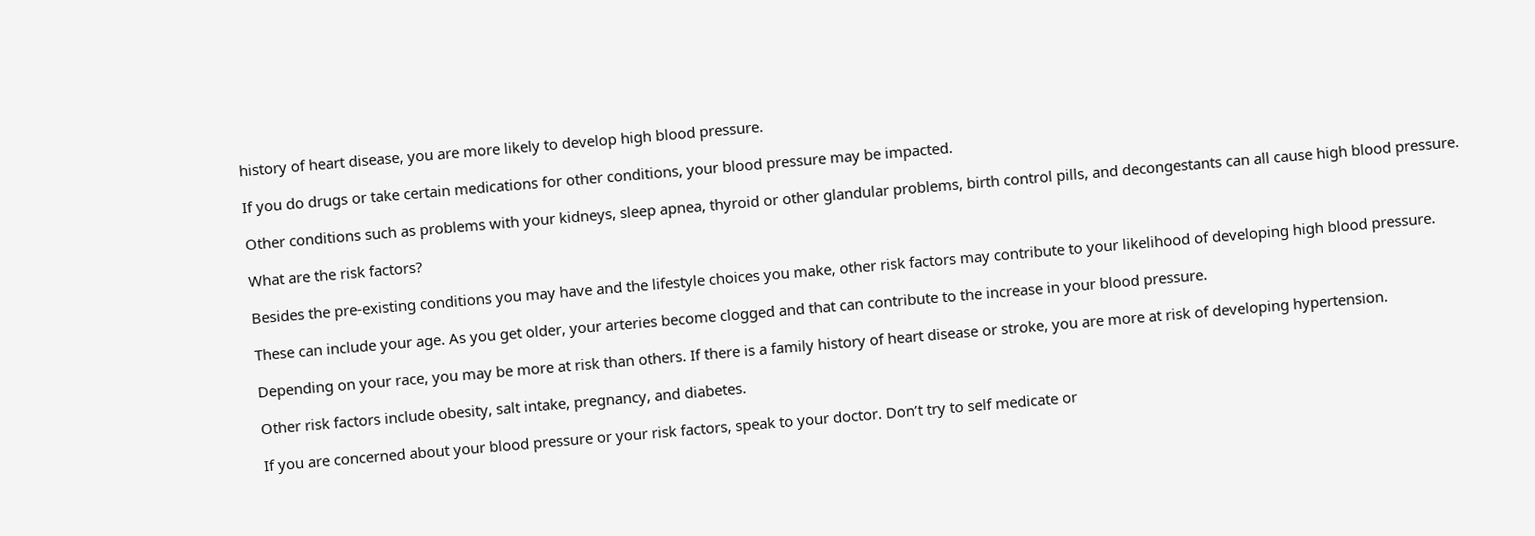history of heart disease, you are more likely to develop high blood pressure.

If you do drugs or take certain medications for other conditions, your blood pressure may be impacted.

Other conditions such as problems with your kidneys, sleep apnea, thyroid or other glandular problems, birth control pills, and decongestants can all cause high blood pressure.

What are the risk factors?

Besides the pre-existing conditions you may have and the lifestyle choices you make, other risk factors may contribute to your likelihood of developing high blood pressure.

These can include your age. As you get older, your arteries become clogged and that can contribute to the increase in your blood pressure.

Depending on your race, you may be more at risk than others. If there is a family history of heart disease or stroke, you are more at risk of developing hypertension.

Other risk factors include obesity, salt intake, pregnancy, and diabetes.

If you are concerned about your blood pressure or your risk factors, speak to your doctor. Don’t try to self medicate or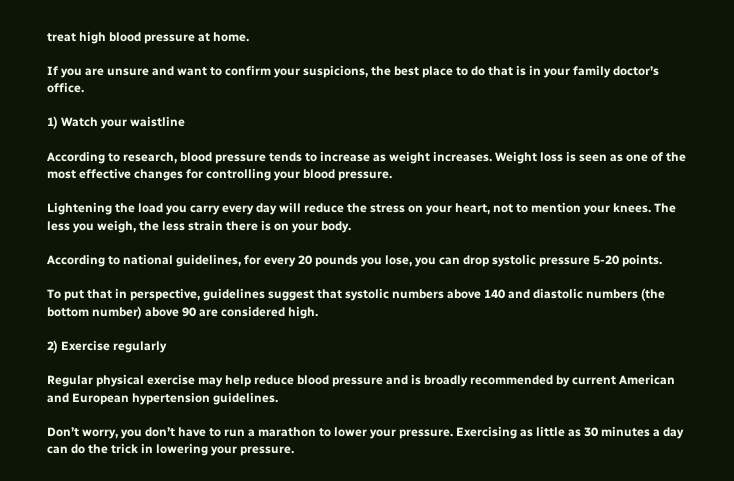treat high blood pressure at home.

If you are unsure and want to confirm your suspicions, the best place to do that is in your family doctor’s office.

1) Watch your waistline

According to research, blood pressure tends to increase as weight increases. Weight loss is seen as one of the most effective changes for controlling your blood pressure.

Lightening the load you carry every day will reduce the stress on your heart, not to mention your knees. The less you weigh, the less strain there is on your body.

According to national guidelines, for every 20 pounds you lose, you can drop systolic pressure 5-20 points.

To put that in perspective, guidelines suggest that systolic numbers above 140 and diastolic numbers (the bottom number) above 90 are considered high.

2) Exercise regularly

Regular physical exercise may help reduce blood pressure and is broadly recommended by current American and European hypertension guidelines.

Don’t worry, you don’t have to run a marathon to lower your pressure. Exercising as little as 30 minutes a day can do the trick in lowering your pressure.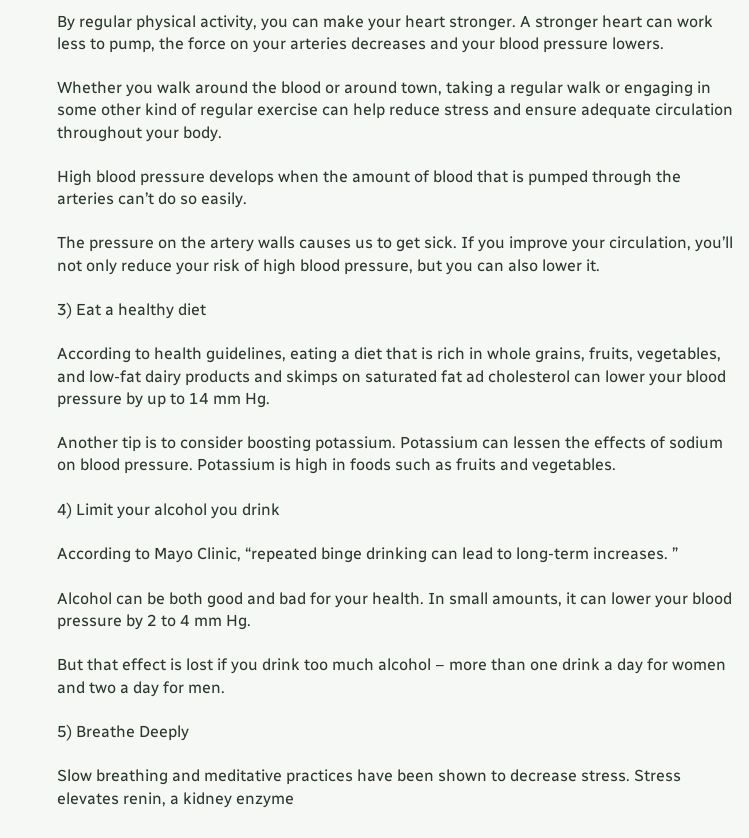By regular physical activity, you can make your heart stronger. A stronger heart can work less to pump, the force on your arteries decreases and your blood pressure lowers.

Whether you walk around the blood or around town, taking a regular walk or engaging in some other kind of regular exercise can help reduce stress and ensure adequate circulation throughout your body.

High blood pressure develops when the amount of blood that is pumped through the arteries can’t do so easily.

The pressure on the artery walls causes us to get sick. If you improve your circulation, you’ll not only reduce your risk of high blood pressure, but you can also lower it.

3) Eat a healthy diet

According to health guidelines, eating a diet that is rich in whole grains, fruits, vegetables, and low-fat dairy products and skimps on saturated fat ad cholesterol can lower your blood pressure by up to 14 mm Hg.

Another tip is to consider boosting potassium. Potassium can lessen the effects of sodium on blood pressure. Potassium is high in foods such as fruits and vegetables.

4) Limit your alcohol you drink

According to Mayo Clinic, “repeated binge drinking can lead to long-term increases. ”

Alcohol can be both good and bad for your health. In small amounts, it can lower your blood pressure by 2 to 4 mm Hg.

But that effect is lost if you drink too much alcohol – more than one drink a day for women and two a day for men.

5) Breathe Deeply

Slow breathing and meditative practices have been shown to decrease stress. Stress elevates renin, a kidney enzyme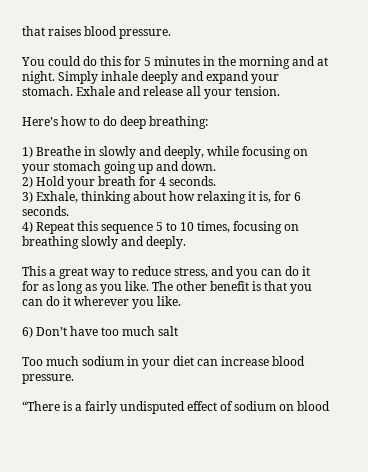that raises blood pressure.

You could do this for 5 minutes in the morning and at night. Simply inhale deeply and expand your stomach. Exhale and release all your tension.

Here’s how to do deep breathing:

1) Breathe in slowly and deeply, while focusing on your stomach going up and down.
2) Hold your breath for 4 seconds.
3) Exhale, thinking about how relaxing it is, for 6 seconds.
4) Repeat this sequence 5 to 10 times, focusing on breathing slowly and deeply.

This a great way to reduce stress, and you can do it for as long as you like. The other benefit is that you can do it wherever you like.

6) Don’t have too much salt

Too much sodium in your diet can increase blood pressure.

“There is a fairly undisputed effect of sodium on blood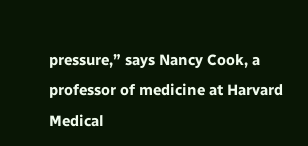pressure,” says Nancy Cook, a professor of medicine at Harvard Medical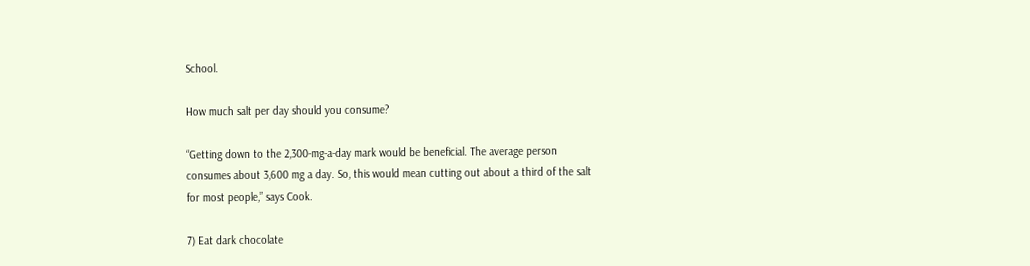School.

How much salt per day should you consume?

“Getting down to the 2,300-mg-a-day mark would be beneficial. The average person consumes about 3,600 mg a day. So, this would mean cutting out about a third of the salt for most people,” says Cook.

7) Eat dark chocolate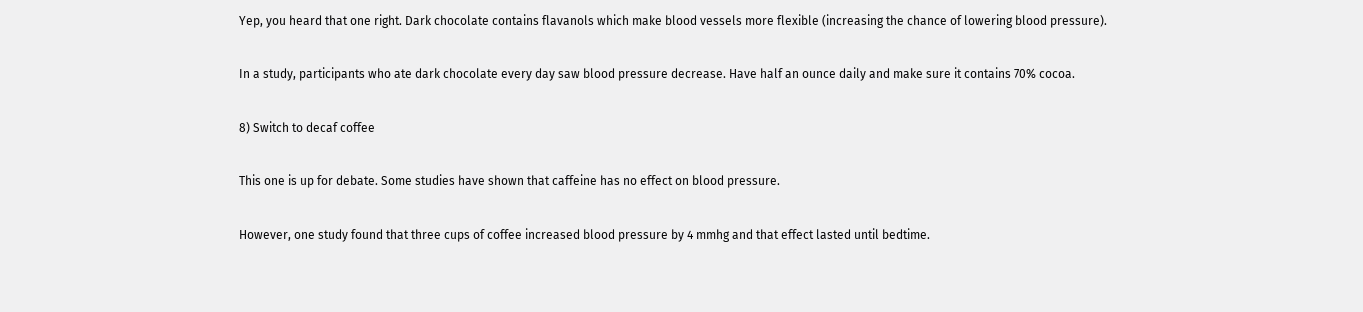Yep, you heard that one right. Dark chocolate contains flavanols which make blood vessels more flexible (increasing the chance of lowering blood pressure).

In a study, participants who ate dark chocolate every day saw blood pressure decrease. Have half an ounce daily and make sure it contains 70% cocoa.

8) Switch to decaf coffee

This one is up for debate. Some studies have shown that caffeine has no effect on blood pressure.

However, one study found that three cups of coffee increased blood pressure by 4 mmhg and that effect lasted until bedtime.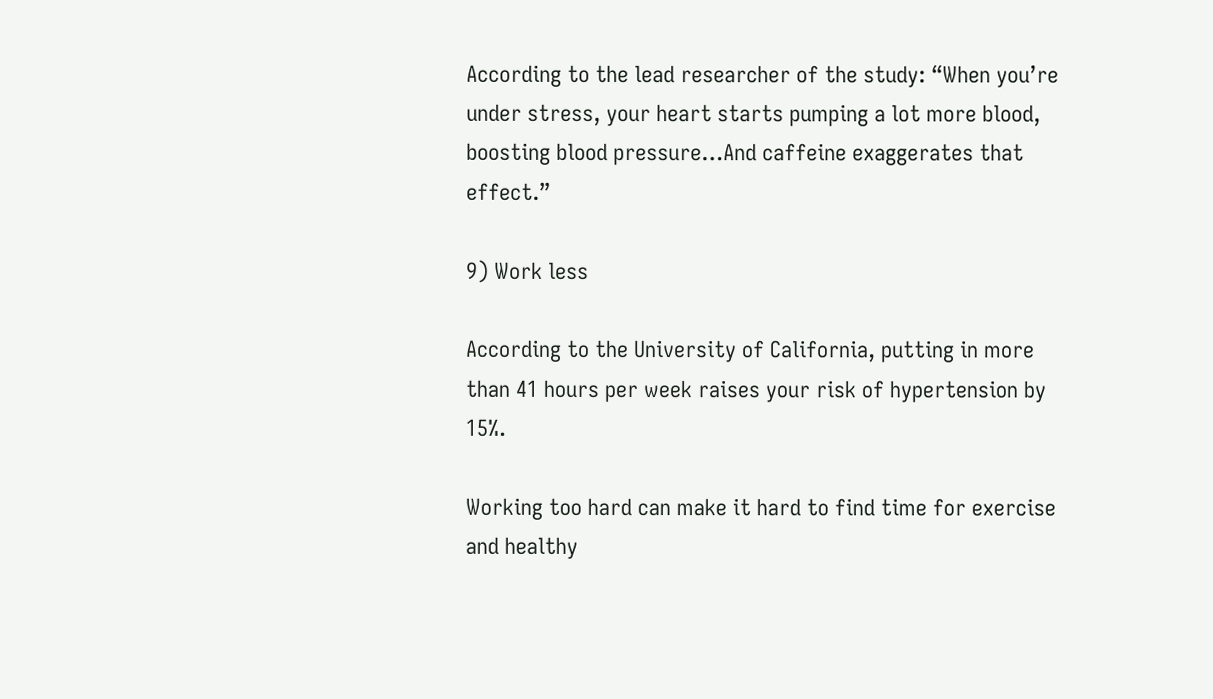According to the lead researcher of the study: “When you’re under stress, your heart starts pumping a lot more blood, boosting blood pressure…And caffeine exaggerates that effect.”

9) Work less

According to the University of California, putting in more than 41 hours per week raises your risk of hypertension by 15%.

Working too hard can make it hard to find time for exercise and healthy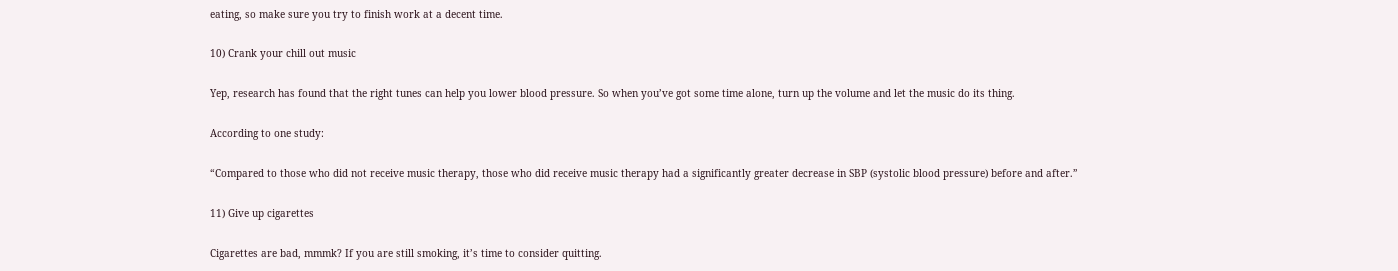eating, so make sure you try to finish work at a decent time.

10) Crank your chill out music

Yep, research has found that the right tunes can help you lower blood pressure. So when you’ve got some time alone, turn up the volume and let the music do its thing.

According to one study:

“Compared to those who did not receive music therapy, those who did receive music therapy had a significantly greater decrease in SBP (systolic blood pressure) before and after.”

11) Give up cigarettes

Cigarettes are bad, mmmk? If you are still smoking, it’s time to consider quitting.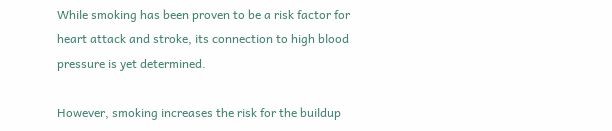While smoking has been proven to be a risk factor for heart attack and stroke, its connection to high blood pressure is yet determined.

However, smoking increases the risk for the buildup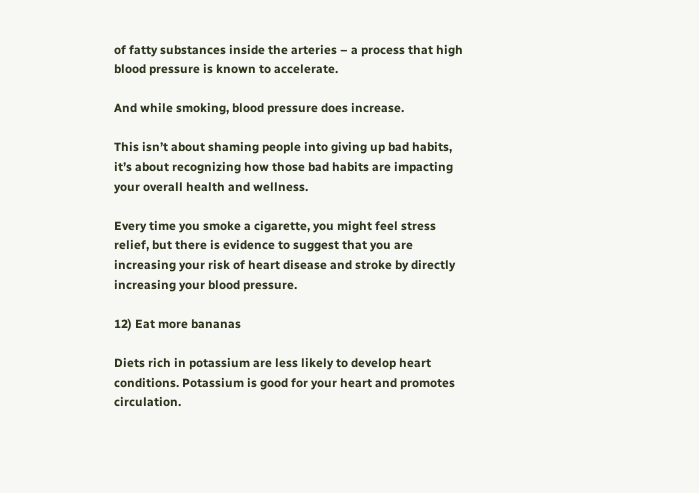of fatty substances inside the arteries – a process that high blood pressure is known to accelerate.

And while smoking, blood pressure does increase.

This isn’t about shaming people into giving up bad habits, it’s about recognizing how those bad habits are impacting your overall health and wellness.

Every time you smoke a cigarette, you might feel stress relief, but there is evidence to suggest that you are increasing your risk of heart disease and stroke by directly increasing your blood pressure.

12) Eat more bananas

Diets rich in potassium are less likely to develop heart conditions. Potassium is good for your heart and promotes circulation.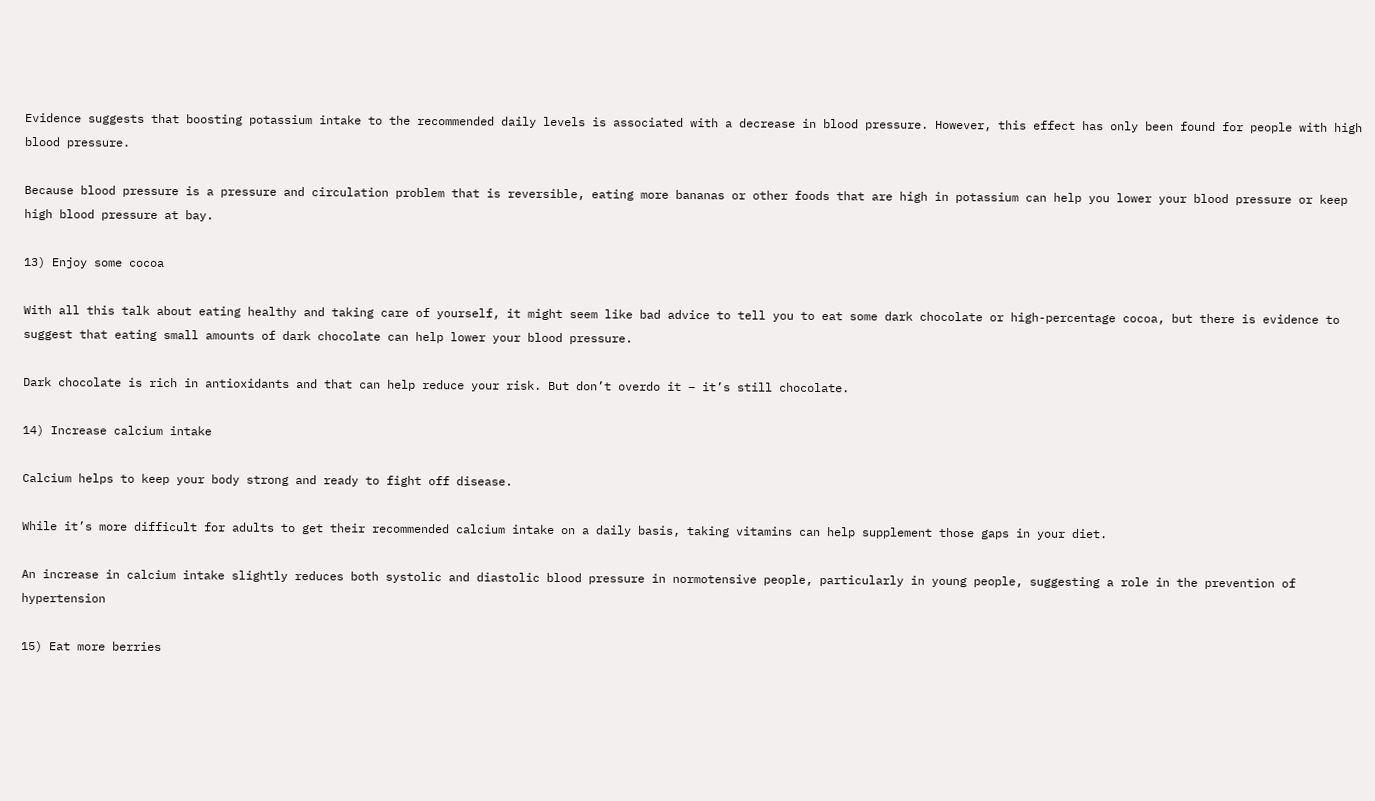Evidence suggests that boosting potassium intake to the recommended daily levels is associated with a decrease in blood pressure. However, this effect has only been found for people with high blood pressure.

Because blood pressure is a pressure and circulation problem that is reversible, eating more bananas or other foods that are high in potassium can help you lower your blood pressure or keep high blood pressure at bay.

13) Enjoy some cocoa

With all this talk about eating healthy and taking care of yourself, it might seem like bad advice to tell you to eat some dark chocolate or high-percentage cocoa, but there is evidence to suggest that eating small amounts of dark chocolate can help lower your blood pressure.

Dark chocolate is rich in antioxidants and that can help reduce your risk. But don’t overdo it – it’s still chocolate.

14) Increase calcium intake

Calcium helps to keep your body strong and ready to fight off disease.

While it’s more difficult for adults to get their recommended calcium intake on a daily basis, taking vitamins can help supplement those gaps in your diet.

An increase in calcium intake slightly reduces both systolic and diastolic blood pressure in normotensive people, particularly in young people, suggesting a role in the prevention of hypertension

15) Eat more berries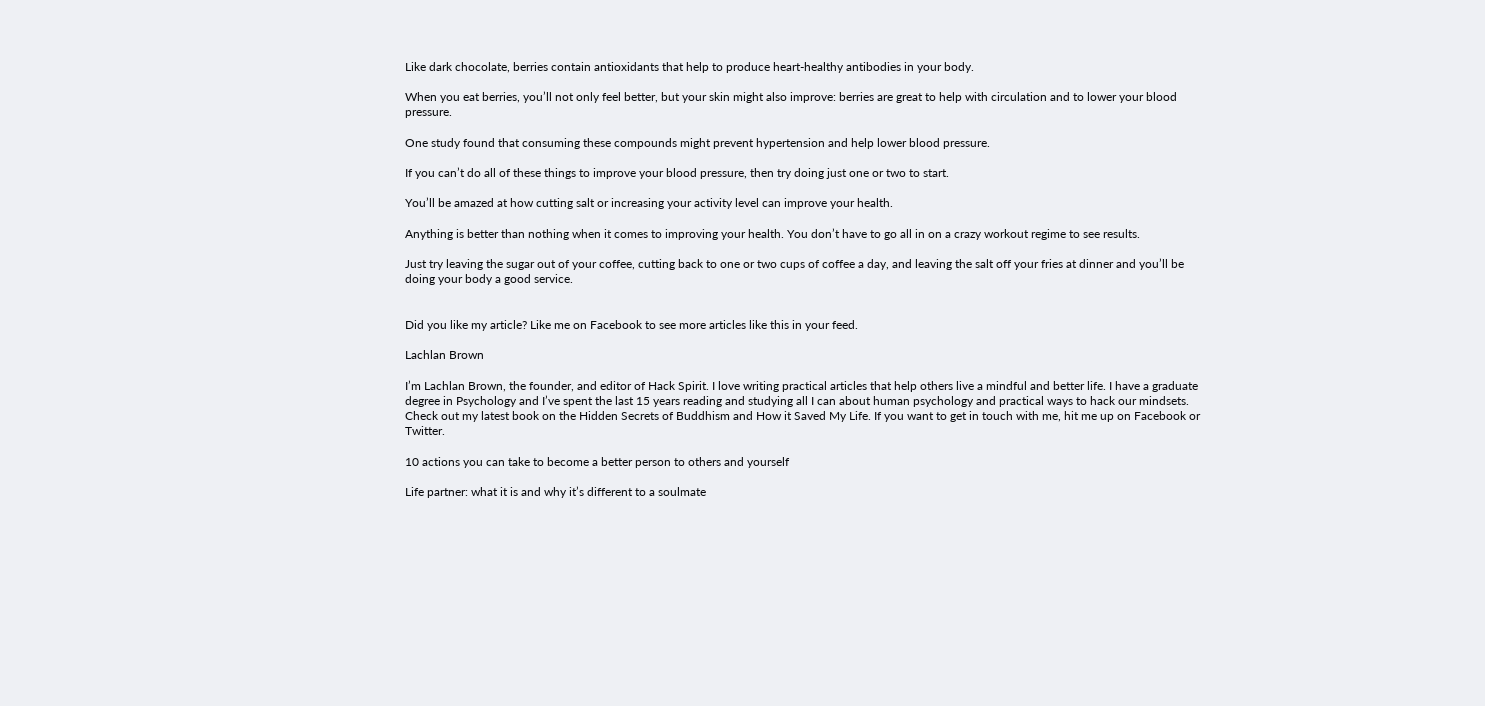Like dark chocolate, berries contain antioxidants that help to produce heart-healthy antibodies in your body.

When you eat berries, you’ll not only feel better, but your skin might also improve: berries are great to help with circulation and to lower your blood pressure.

One study found that consuming these compounds might prevent hypertension and help lower blood pressure.

If you can’t do all of these things to improve your blood pressure, then try doing just one or two to start.

You’ll be amazed at how cutting salt or increasing your activity level can improve your health.

Anything is better than nothing when it comes to improving your health. You don’t have to go all in on a crazy workout regime to see results.

Just try leaving the sugar out of your coffee, cutting back to one or two cups of coffee a day, and leaving the salt off your fries at dinner and you’ll be doing your body a good service.


Did you like my article? Like me on Facebook to see more articles like this in your feed.

Lachlan Brown

I’m Lachlan Brown, the founder, and editor of Hack Spirit. I love writing practical articles that help others live a mindful and better life. I have a graduate degree in Psychology and I’ve spent the last 15 years reading and studying all I can about human psychology and practical ways to hack our mindsets. Check out my latest book on the Hidden Secrets of Buddhism and How it Saved My Life. If you want to get in touch with me, hit me up on Facebook or Twitter.

10 actions you can take to become a better person to others and yourself

Life partner: what it is and why it’s different to a soulmate